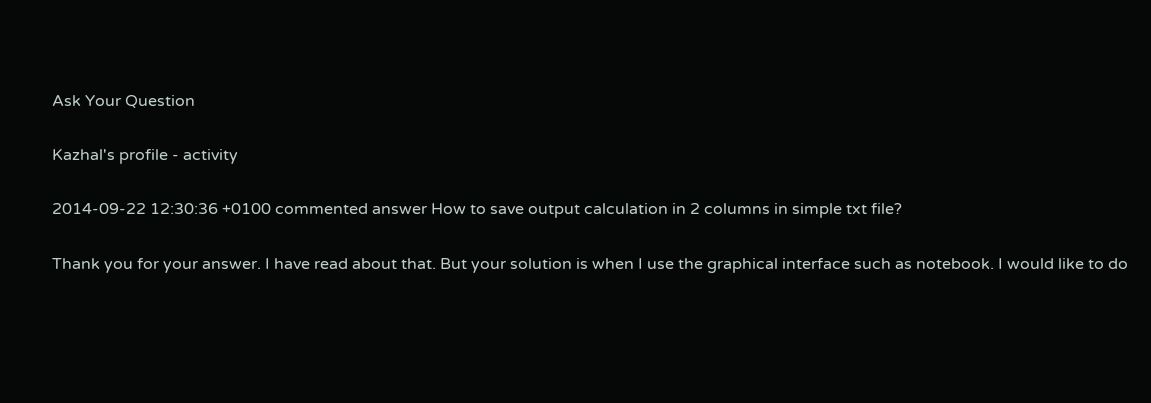Ask Your Question

Kazhal's profile - activity

2014-09-22 12:30:36 +0100 commented answer How to save output calculation in 2 columns in simple txt file?

Thank you for your answer. I have read about that. But your solution is when I use the graphical interface such as notebook. I would like to do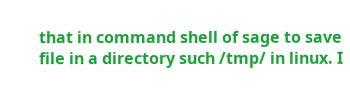that in command shell of sage to save file in a directory such /tmp/ in linux. I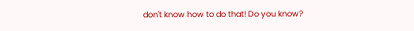don't know how to do that! Do you know?